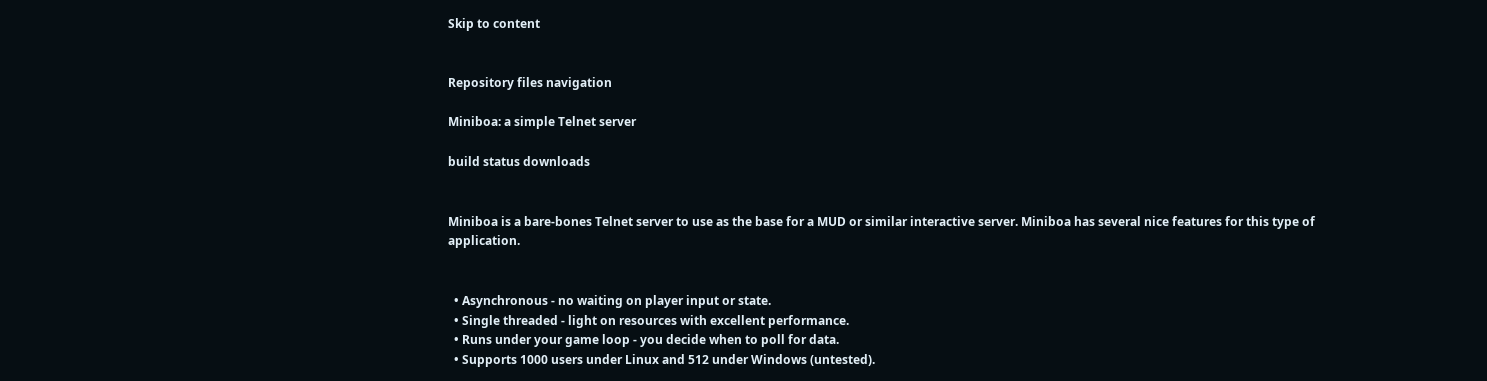Skip to content


Repository files navigation

Miniboa: a simple Telnet server

build status downloads


Miniboa is a bare-bones Telnet server to use as the base for a MUD or similar interactive server. Miniboa has several nice features for this type of application.


  • Asynchronous - no waiting on player input or state.
  • Single threaded - light on resources with excellent performance.
  • Runs under your game loop - you decide when to poll for data.
  • Supports 1000 users under Linux and 512 under Windows (untested).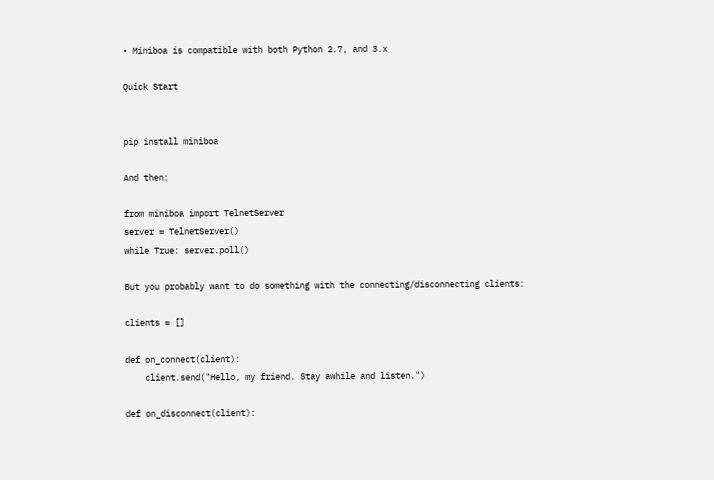• Miniboa is compatible with both Python 2.7, and 3.x

Quick Start


pip install miniboa

And then:

from miniboa import TelnetServer
server = TelnetServer()
while True: server.poll()

But you probably want to do something with the connecting/disconnecting clients:

clients = []

def on_connect(client):
    client.send("Hello, my friend. Stay awhile and listen.")

def on_disconnect(client):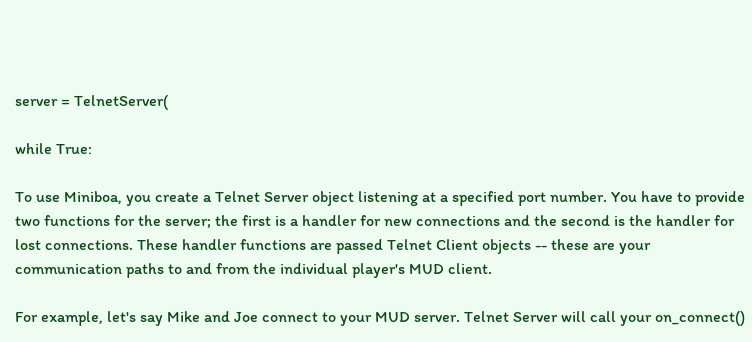server = TelnetServer(

while True:

To use Miniboa, you create a Telnet Server object listening at a specified port number. You have to provide two functions for the server; the first is a handler for new connections and the second is the handler for lost connections. These handler functions are passed Telnet Client objects -- these are your communication paths to and from the individual player's MUD client.

For example, let's say Mike and Joe connect to your MUD server. Telnet Server will call your on_connect()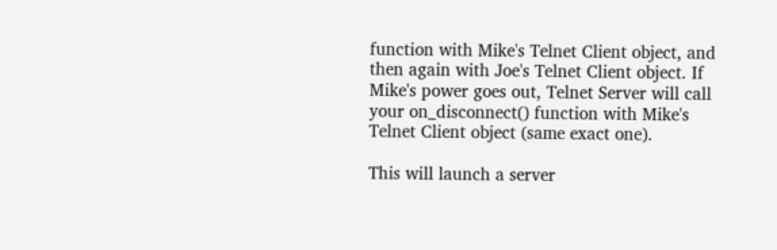function with Mike's Telnet Client object, and then again with Joe's Telnet Client object. If Mike's power goes out, Telnet Server will call your on_disconnect() function with Mike's Telnet Client object (same exact one).

This will launch a server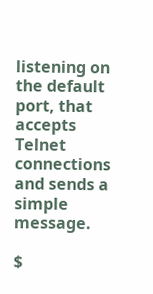listening on the default port, that accepts Telnet connections and sends a simple message.

$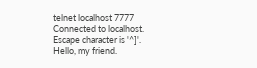telnet localhost 7777
Connected to localhost.
Escape character is '^]'.
Hello, my friend.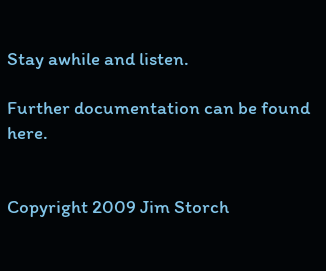Stay awhile and listen.

Further documentation can be found here.


Copyright 2009 Jim Storch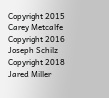Copyright 2015 Carey Metcalfe
Copyright 2016 Joseph Schilz
Copyright 2018 Jared Miller